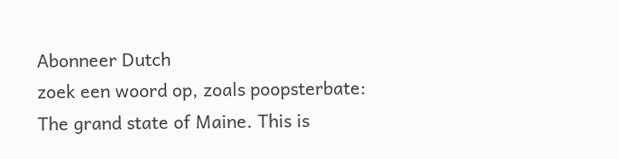Abonneer Dutch
zoek een woord op, zoals poopsterbate:
The grand state of Maine. This is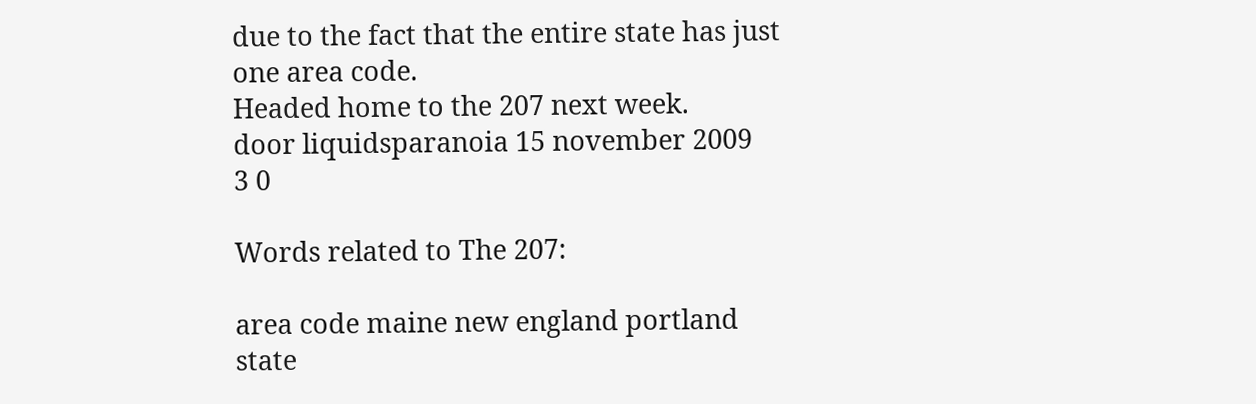due to the fact that the entire state has just one area code.
Headed home to the 207 next week.
door liquidsparanoia 15 november 2009
3 0

Words related to The 207:

area code maine new england portland state